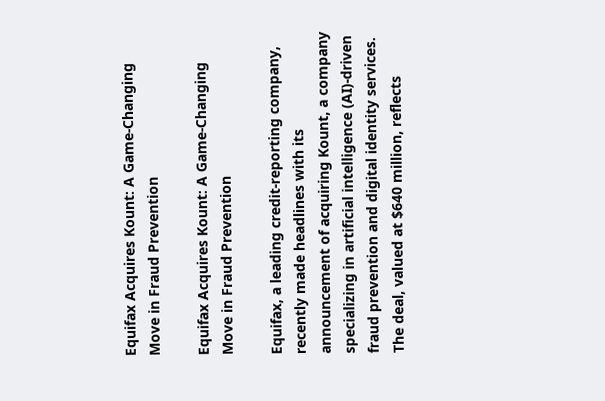Equifax Acquires Kount: A Game-Changing Move in Fraud Prevention

Equifax Acquires Kount: A Game-Changing Move in Fraud Prevention

Equifax, a leading credit-reporting company, recently made headlines with its announcement of acquiring Kount, a company specializing in artificial intelligence (AI)-driven fraud prevention and digital identity services. The deal, valued at $640 million, reflects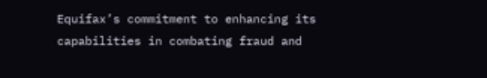Equifax’s commitment to enhancing its capabilities in combating fraud and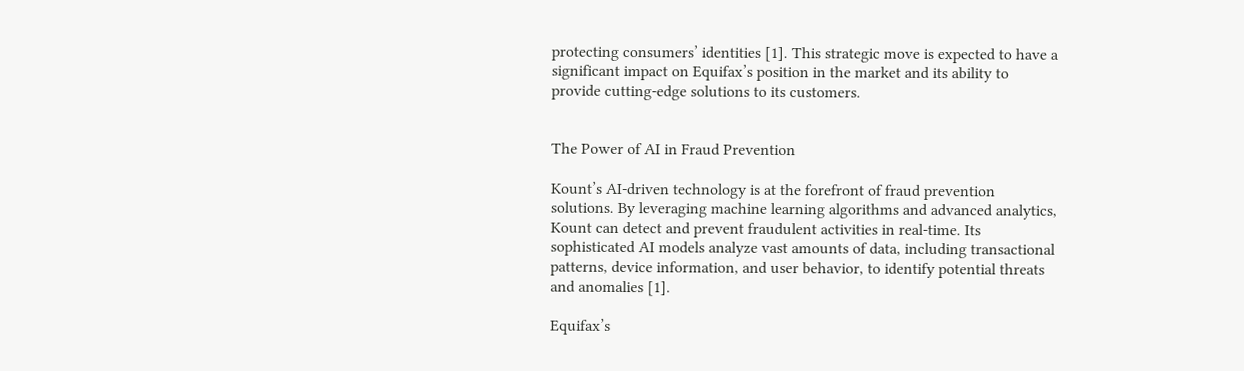protecting consumers’ identities [1]. This strategic move is expected to have a significant impact on Equifax’s position in the market and its ability to provide cutting-edge solutions to its customers.


The Power of AI in Fraud Prevention

Kount’s AI-driven technology is at the forefront of fraud prevention solutions. By leveraging machine learning algorithms and advanced analytics, Kount can detect and prevent fraudulent activities in real-time. Its sophisticated AI models analyze vast amounts of data, including transactional patterns, device information, and user behavior, to identify potential threats and anomalies [1].

Equifax’s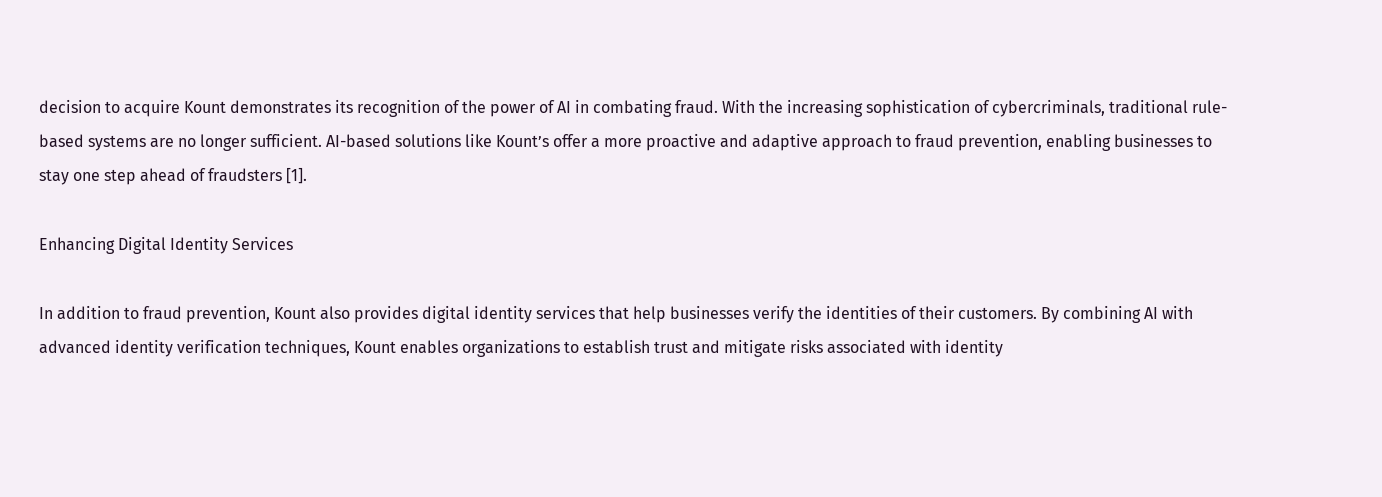decision to acquire Kount demonstrates its recognition of the power of AI in combating fraud. With the increasing sophistication of cybercriminals, traditional rule-based systems are no longer sufficient. AI-based solutions like Kount’s offer a more proactive and adaptive approach to fraud prevention, enabling businesses to stay one step ahead of fraudsters [1].

Enhancing Digital Identity Services

In addition to fraud prevention, Kount also provides digital identity services that help businesses verify the identities of their customers. By combining AI with advanced identity verification techniques, Kount enables organizations to establish trust and mitigate risks associated with identity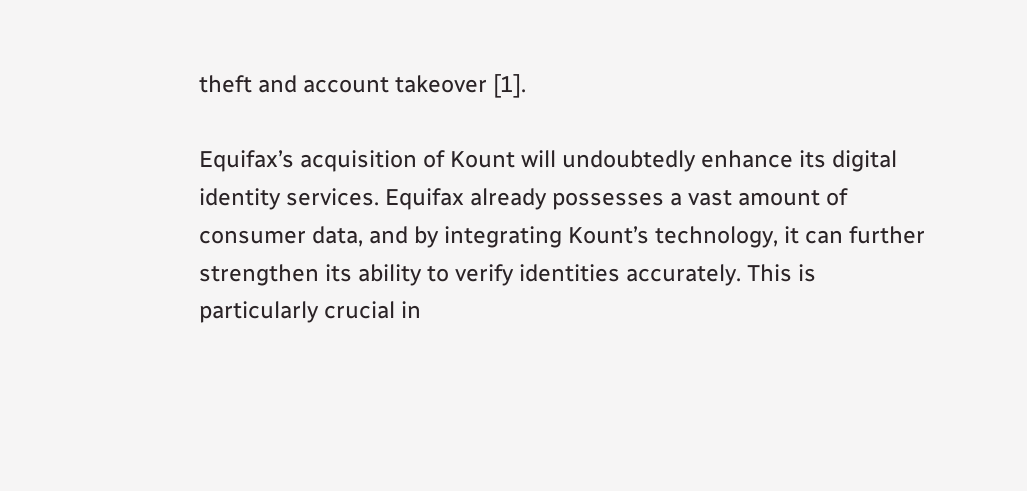theft and account takeover [1].

Equifax’s acquisition of Kount will undoubtedly enhance its digital identity services. Equifax already possesses a vast amount of consumer data, and by integrating Kount’s technology, it can further strengthen its ability to verify identities accurately. This is particularly crucial in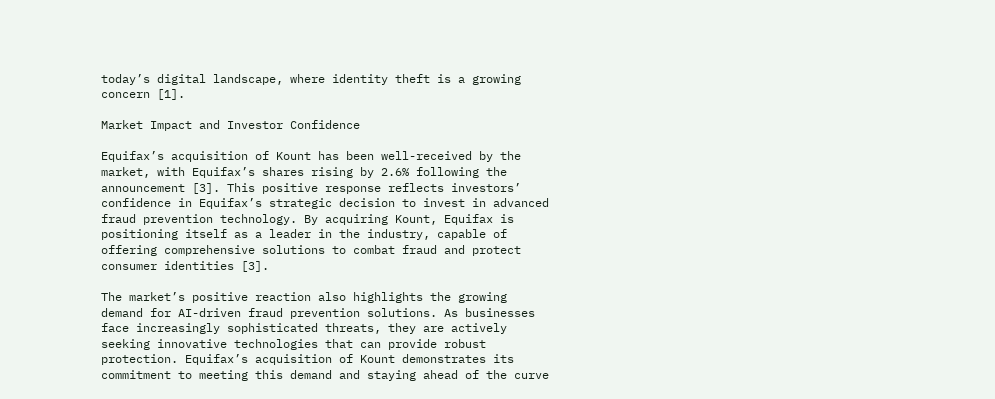today’s digital landscape, where identity theft is a growing concern [1].

Market Impact and Investor Confidence

Equifax’s acquisition of Kount has been well-received by the market, with Equifax’s shares rising by 2.6% following the announcement [3]. This positive response reflects investors’ confidence in Equifax’s strategic decision to invest in advanced fraud prevention technology. By acquiring Kount, Equifax is positioning itself as a leader in the industry, capable of offering comprehensive solutions to combat fraud and protect consumer identities [3].

The market’s positive reaction also highlights the growing demand for AI-driven fraud prevention solutions. As businesses face increasingly sophisticated threats, they are actively seeking innovative technologies that can provide robust protection. Equifax’s acquisition of Kount demonstrates its commitment to meeting this demand and staying ahead of the curve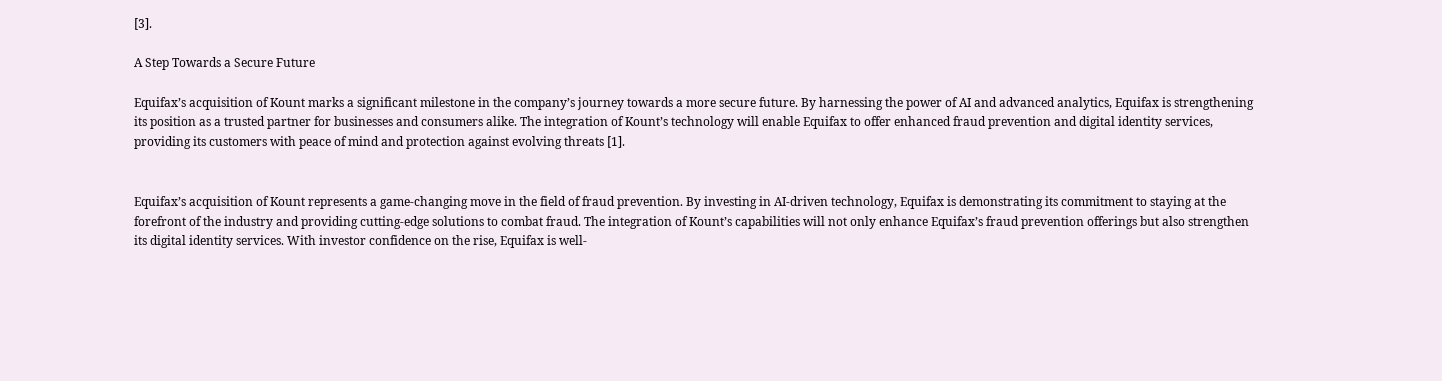[3].

A Step Towards a Secure Future

Equifax’s acquisition of Kount marks a significant milestone in the company’s journey towards a more secure future. By harnessing the power of AI and advanced analytics, Equifax is strengthening its position as a trusted partner for businesses and consumers alike. The integration of Kount’s technology will enable Equifax to offer enhanced fraud prevention and digital identity services, providing its customers with peace of mind and protection against evolving threats [1].


Equifax’s acquisition of Kount represents a game-changing move in the field of fraud prevention. By investing in AI-driven technology, Equifax is demonstrating its commitment to staying at the forefront of the industry and providing cutting-edge solutions to combat fraud. The integration of Kount’s capabilities will not only enhance Equifax’s fraud prevention offerings but also strengthen its digital identity services. With investor confidence on the rise, Equifax is well-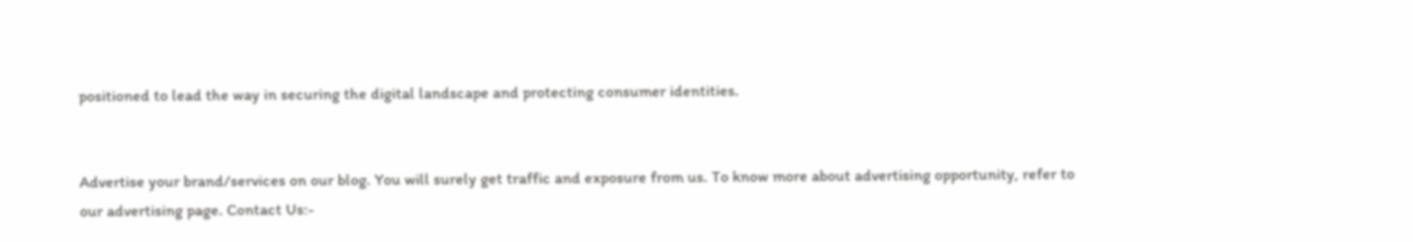positioned to lead the way in securing the digital landscape and protecting consumer identities.


Advertise your brand/services on our blog. You will surely get traffic and exposure from us. To know more about advertising opportunity, refer to our advertising page. Contact Us:-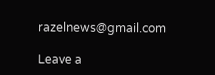razelnews@gmail.com

Leave a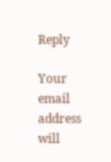Reply

Your email address will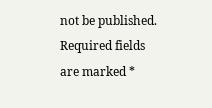not be published. Required fields are marked *